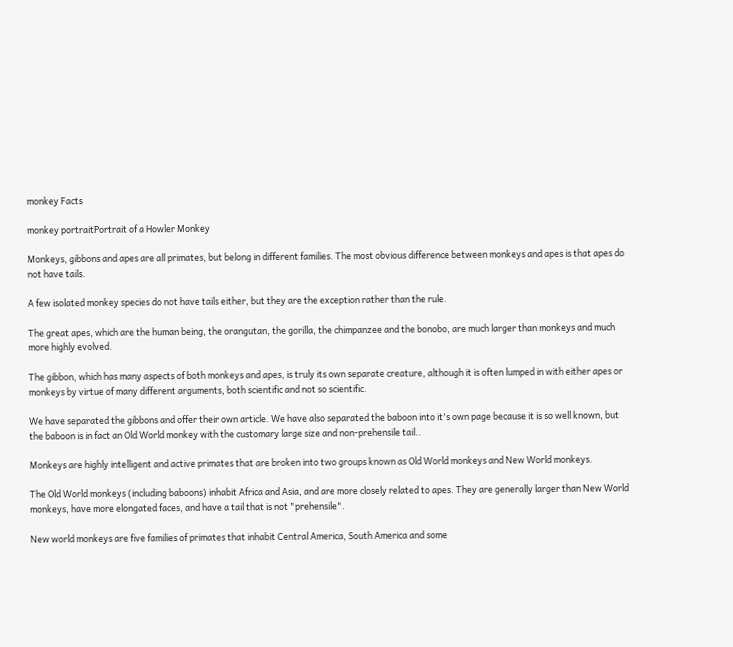monkey Facts

monkey portraitPortrait of a Howler Monkey

Monkeys, gibbons and apes are all primates, but belong in different families. The most obvious difference between monkeys and apes is that apes do not have tails.

A few isolated monkey species do not have tails either, but they are the exception rather than the rule.

The great apes, which are the human being, the orangutan, the gorilla, the chimpanzee and the bonobo, are much larger than monkeys and much more highly evolved.

The gibbon, which has many aspects of both monkeys and apes, is truly its own separate creature, although it is often lumped in with either apes or monkeys by virtue of many different arguments, both scientific and not so scientific.

We have separated the gibbons and offer their own article. We have also separated the baboon into it's own page because it is so well known, but the baboon is in fact an Old World monkey with the customary large size and non-prehensile tail..

Monkeys are highly intelligent and active primates that are broken into two groups known as Old World monkeys and New World monkeys.

The Old World monkeys (including baboons) inhabit Africa and Asia, and are more closely related to apes. They are generally larger than New World monkeys, have more elongated faces, and have a tail that is not "prehensile".

New world monkeys are five families of primates that inhabit Central America, South America and some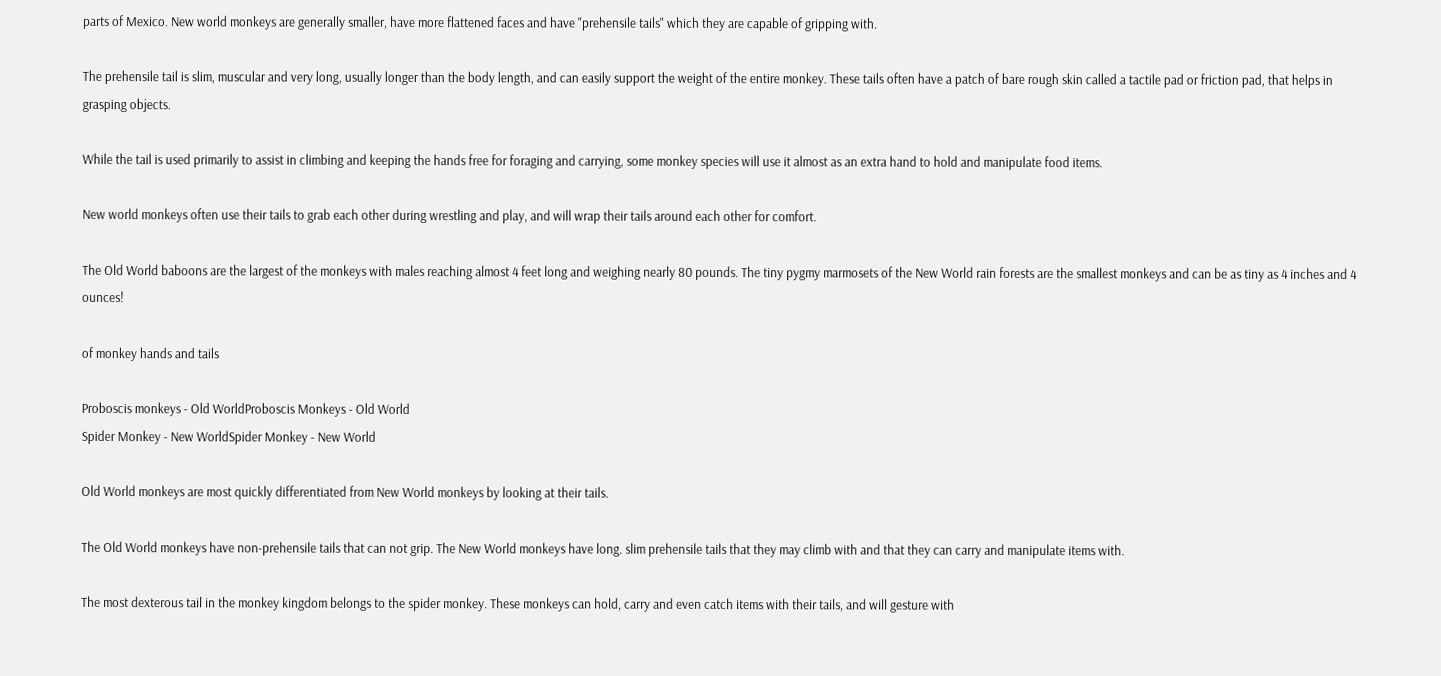parts of Mexico. New world monkeys are generally smaller, have more flattened faces and have "prehensile tails" which they are capable of gripping with.

The prehensile tail is slim, muscular and very long, usually longer than the body length, and can easily support the weight of the entire monkey. These tails often have a patch of bare rough skin called a tactile pad or friction pad, that helps in grasping objects.

While the tail is used primarily to assist in climbing and keeping the hands free for foraging and carrying, some monkey species will use it almost as an extra hand to hold and manipulate food items.

New world monkeys often use their tails to grab each other during wrestling and play, and will wrap their tails around each other for comfort.

The Old World baboons are the largest of the monkeys with males reaching almost 4 feet long and weighing nearly 80 pounds. The tiny pygmy marmosets of the New World rain forests are the smallest monkeys and can be as tiny as 4 inches and 4 ounces!

of monkey hands and tails

Proboscis monkeys - Old WorldProboscis Monkeys - Old World
Spider Monkey - New WorldSpider Monkey - New World

Old World monkeys are most quickly differentiated from New World monkeys by looking at their tails.

The Old World monkeys have non-prehensile tails that can not grip. The New World monkeys have long. slim prehensile tails that they may climb with and that they can carry and manipulate items with.

The most dexterous tail in the monkey kingdom belongs to the spider monkey. These monkeys can hold, carry and even catch items with their tails, and will gesture with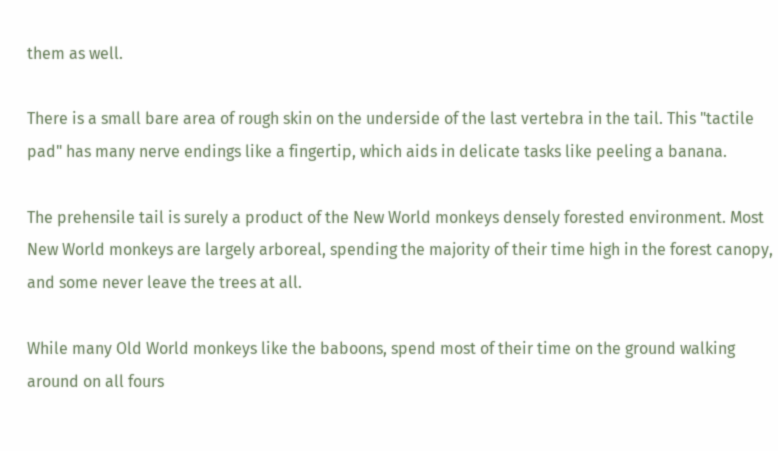them as well.

There is a small bare area of rough skin on the underside of the last vertebra in the tail. This "tactile pad" has many nerve endings like a fingertip, which aids in delicate tasks like peeling a banana.

The prehensile tail is surely a product of the New World monkeys densely forested environment. Most New World monkeys are largely arboreal, spending the majority of their time high in the forest canopy, and some never leave the trees at all.

While many Old World monkeys like the baboons, spend most of their time on the ground walking around on all fours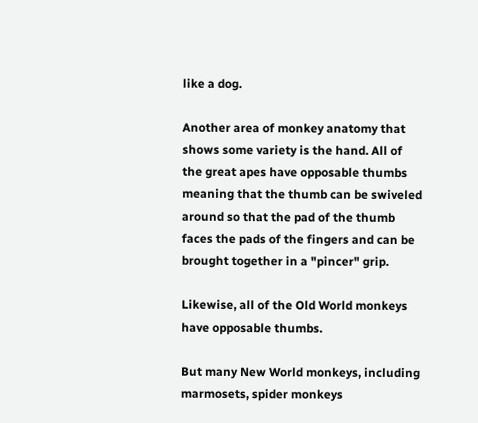like a dog.

Another area of monkey anatomy that shows some variety is the hand. All of the great apes have opposable thumbs meaning that the thumb can be swiveled around so that the pad of the thumb faces the pads of the fingers and can be brought together in a "pincer" grip.

Likewise, all of the Old World monkeys have opposable thumbs.

But many New World monkeys, including marmosets, spider monkeys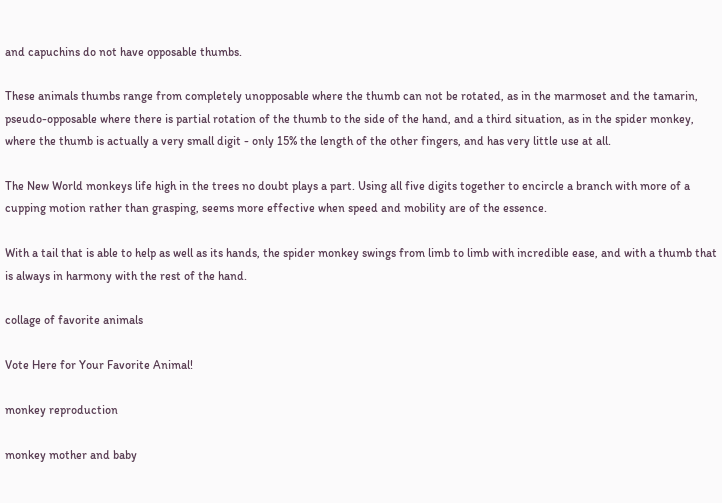and capuchins do not have opposable thumbs.

These animals thumbs range from completely unopposable where the thumb can not be rotated, as in the marmoset and the tamarin, pseudo-opposable where there is partial rotation of the thumb to the side of the hand, and a third situation, as in the spider monkey, where the thumb is actually a very small digit - only 15% the length of the other fingers, and has very little use at all.

The New World monkeys life high in the trees no doubt plays a part. Using all five digits together to encircle a branch with more of a cupping motion rather than grasping, seems more effective when speed and mobility are of the essence.

With a tail that is able to help as well as its hands, the spider monkey swings from limb to limb with incredible ease, and with a thumb that is always in harmony with the rest of the hand.

collage of favorite animals

Vote Here for Your Favorite Animal!

monkey reproduction

monkey mother and baby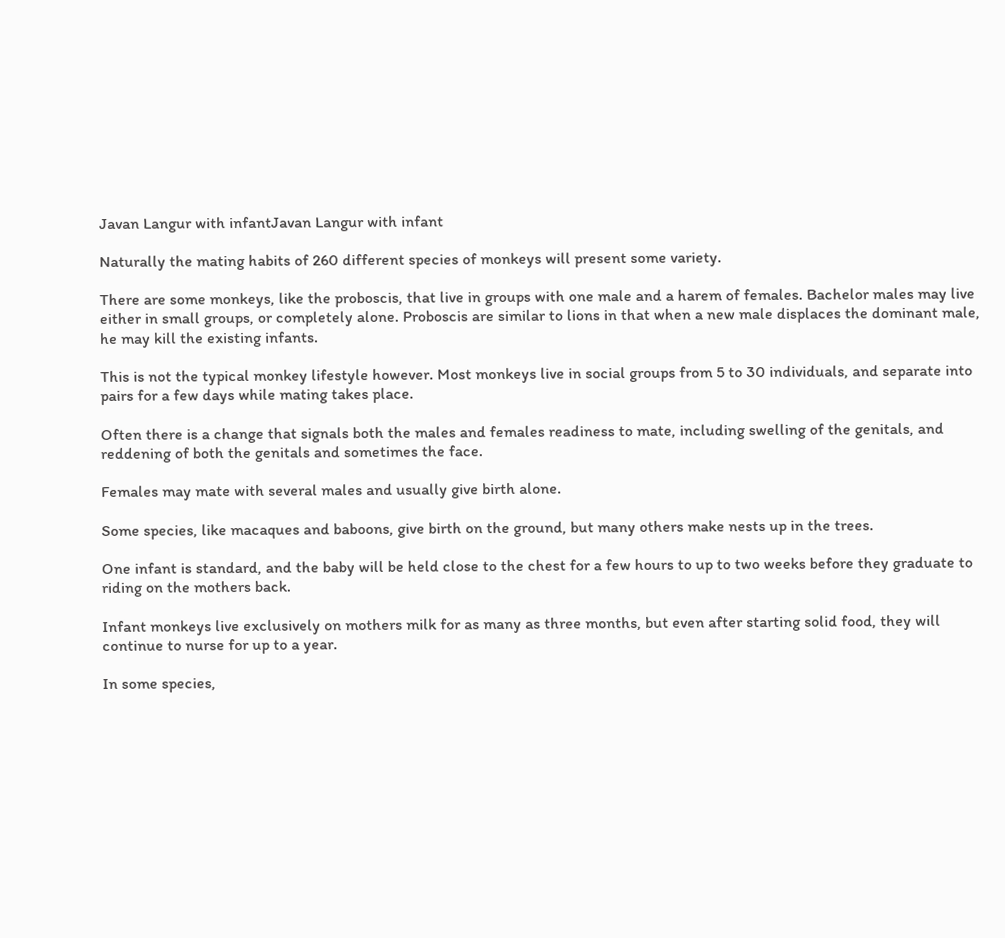Javan Langur with infantJavan Langur with infant

Naturally the mating habits of 260 different species of monkeys will present some variety.

There are some monkeys, like the proboscis, that live in groups with one male and a harem of females. Bachelor males may live either in small groups, or completely alone. Proboscis are similar to lions in that when a new male displaces the dominant male, he may kill the existing infants.

This is not the typical monkey lifestyle however. Most monkeys live in social groups from 5 to 30 individuals, and separate into pairs for a few days while mating takes place.

Often there is a change that signals both the males and females readiness to mate, including swelling of the genitals, and reddening of both the genitals and sometimes the face.

Females may mate with several males and usually give birth alone.

Some species, like macaques and baboons, give birth on the ground, but many others make nests up in the trees.

One infant is standard, and the baby will be held close to the chest for a few hours to up to two weeks before they graduate to riding on the mothers back.

Infant monkeys live exclusively on mothers milk for as many as three months, but even after starting solid food, they will continue to nurse for up to a year.

In some species,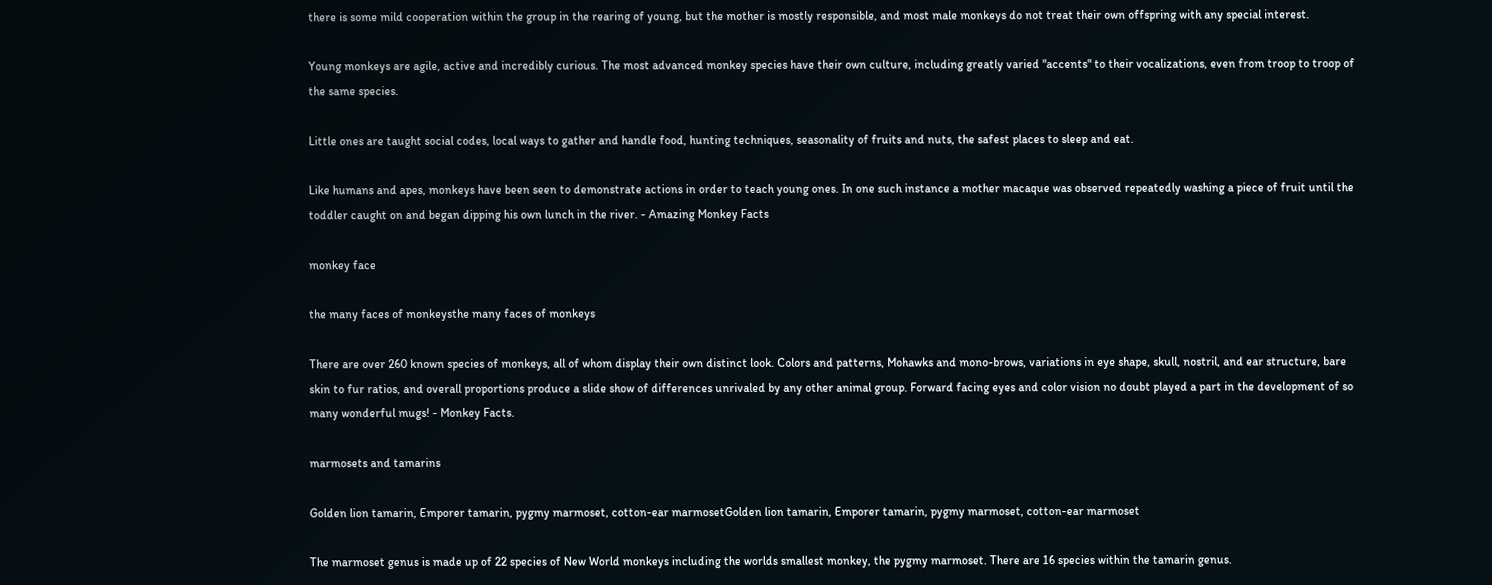there is some mild cooperation within the group in the rearing of young, but the mother is mostly responsible, and most male monkeys do not treat their own offspring with any special interest.

Young monkeys are agile, active and incredibly curious. The most advanced monkey species have their own culture, including greatly varied "accents" to their vocalizations, even from troop to troop of the same species.

Little ones are taught social codes, local ways to gather and handle food, hunting techniques, seasonality of fruits and nuts, the safest places to sleep and eat.

Like humans and apes, monkeys have been seen to demonstrate actions in order to teach young ones. In one such instance a mother macaque was observed repeatedly washing a piece of fruit until the toddler caught on and began dipping his own lunch in the river. - Amazing Monkey Facts

monkey face

the many faces of monkeysthe many faces of monkeys

There are over 260 known species of monkeys, all of whom display their own distinct look. Colors and patterns, Mohawks and mono-brows, variations in eye shape, skull, nostril, and ear structure, bare skin to fur ratios, and overall proportions produce a slide show of differences unrivaled by any other animal group. Forward facing eyes and color vision no doubt played a part in the development of so many wonderful mugs! - Monkey Facts.

marmosets and tamarins

Golden lion tamarin, Emporer tamarin, pygmy marmoset, cotton-ear marmosetGolden lion tamarin, Emporer tamarin, pygmy marmoset, cotton-ear marmoset

The marmoset genus is made up of 22 species of New World monkeys including the worlds smallest monkey, the pygmy marmoset. There are 16 species within the tamarin genus.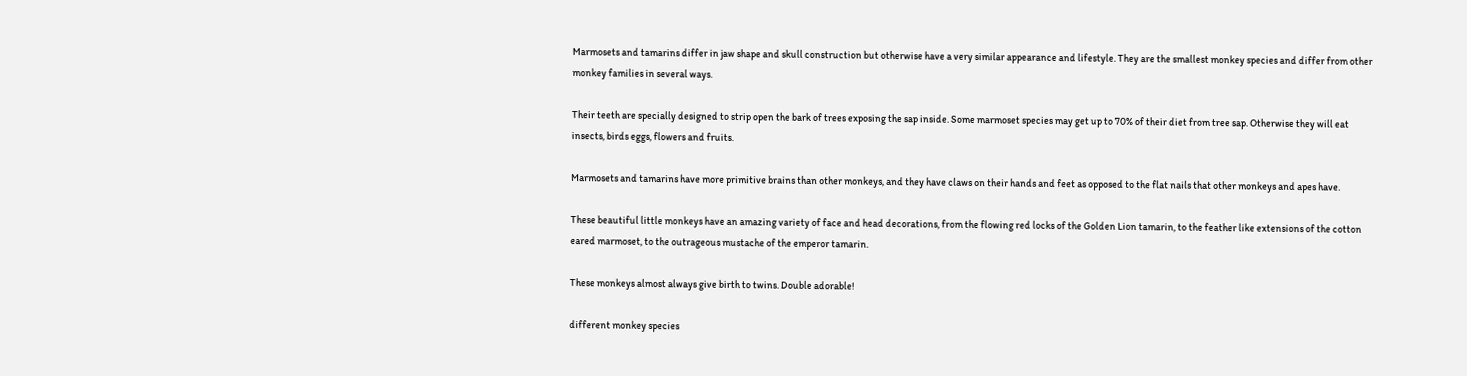Marmosets and tamarins differ in jaw shape and skull construction but otherwise have a very similar appearance and lifestyle. They are the smallest monkey species and differ from other monkey families in several ways.

Their teeth are specially designed to strip open the bark of trees exposing the sap inside. Some marmoset species may get up to 70% of their diet from tree sap. Otherwise they will eat insects, birds eggs, flowers and fruits.

Marmosets and tamarins have more primitive brains than other monkeys, and they have claws on their hands and feet as opposed to the flat nails that other monkeys and apes have.

These beautiful little monkeys have an amazing variety of face and head decorations, from the flowing red locks of the Golden Lion tamarin, to the feather like extensions of the cotton eared marmoset, to the outrageous mustache of the emperor tamarin.

These monkeys almost always give birth to twins. Double adorable!

different monkey species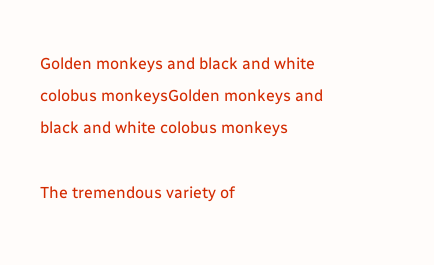Golden monkeys and black and white colobus monkeysGolden monkeys and black and white colobus monkeys

The tremendous variety of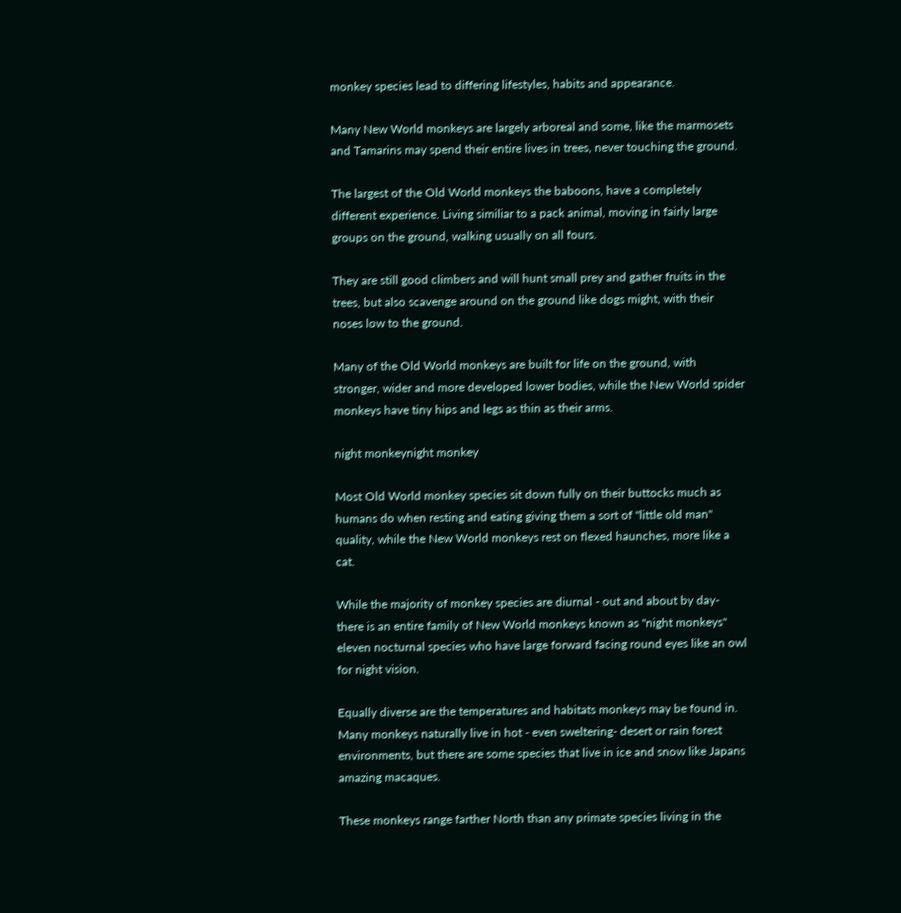monkey species lead to differing lifestyles, habits and appearance.

Many New World monkeys are largely arboreal and some, like the marmosets and Tamarins may spend their entire lives in trees, never touching the ground.

The largest of the Old World monkeys the baboons, have a completely different experience. Living similiar to a pack animal, moving in fairly large groups on the ground, walking usually on all fours.

They are still good climbers and will hunt small prey and gather fruits in the trees, but also scavenge around on the ground like dogs might, with their noses low to the ground.

Many of the Old World monkeys are built for life on the ground, with stronger, wider and more developed lower bodies, while the New World spider monkeys have tiny hips and legs as thin as their arms.

night monkeynight monkey

Most Old World monkey species sit down fully on their buttocks much as humans do when resting and eating giving them a sort of "little old man" quality, while the New World monkeys rest on flexed haunches, more like a cat.

While the majority of monkey species are diurnal - out and about by day- there is an entire family of New World monkeys known as "night monkeys" eleven nocturnal species who have large forward facing round eyes like an owl for night vision.

Equally diverse are the temperatures and habitats monkeys may be found in. Many monkeys naturally live in hot - even sweltering- desert or rain forest environments, but there are some species that live in ice and snow like Japans amazing macaques.

These monkeys range farther North than any primate species living in the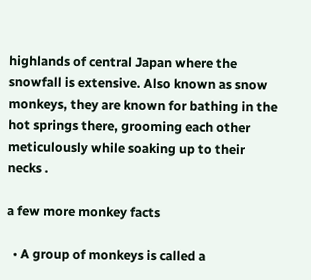highlands of central Japan where the snowfall is extensive. Also known as snow monkeys, they are known for bathing in the hot springs there, grooming each other meticulously while soaking up to their necks .

a few more monkey facts

  • A group of monkeys is called a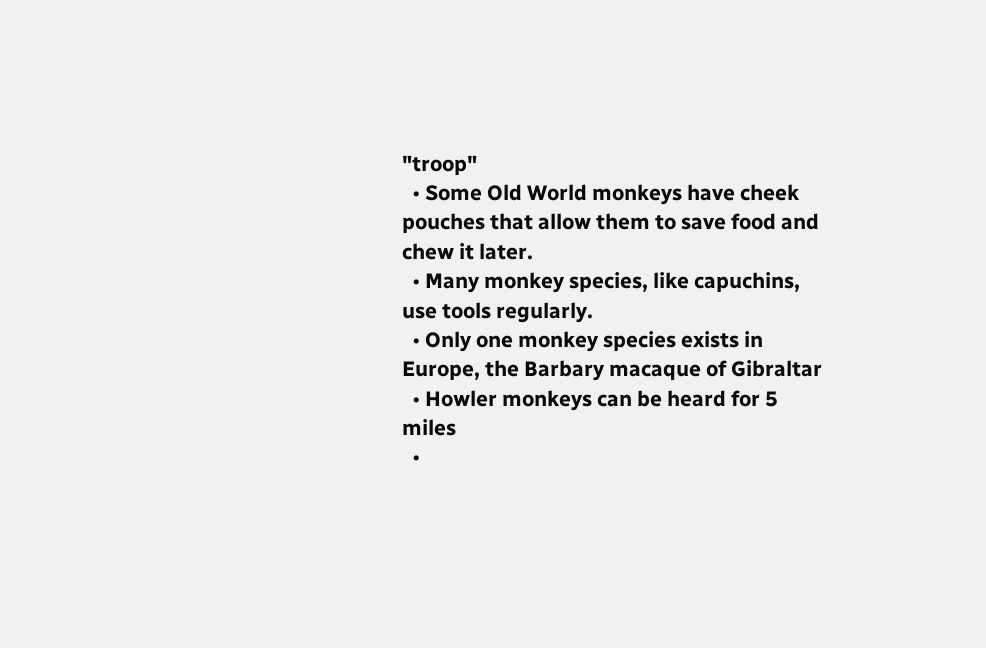"troop"
  • Some Old World monkeys have cheek pouches that allow them to save food and chew it later.
  • Many monkey species, like capuchins, use tools regularly.
  • Only one monkey species exists in Europe, the Barbary macaque of Gibraltar
  • Howler monkeys can be heard for 5 miles
  •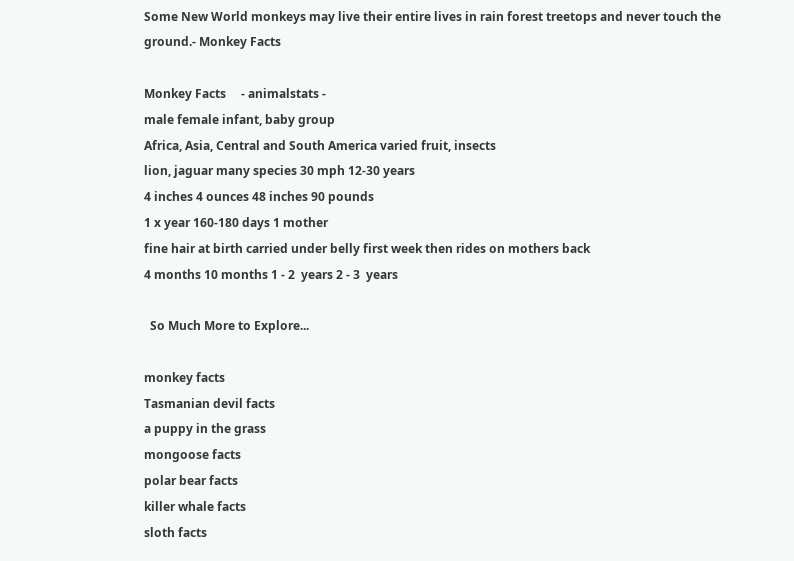Some New World monkeys may live their entire lives in rain forest treetops and never touch the ground.- Monkey Facts

Monkey Facts     - animalstats -
male female infant, baby group
Africa, Asia, Central and South America varied fruit, insects
lion, jaguar many species 30 mph 12-30 years
4 inches 4 ounces 48 inches 90 pounds
1 x year 160-180 days 1 mother
fine hair at birth carried under belly first week then rides on mothers back
4 months 10 months 1 - 2  years 2 - 3  years

  So Much More to Explore...

monkey facts
Tasmanian devil facts
a puppy in the grass
mongoose facts
polar bear facts
killer whale facts
sloth facts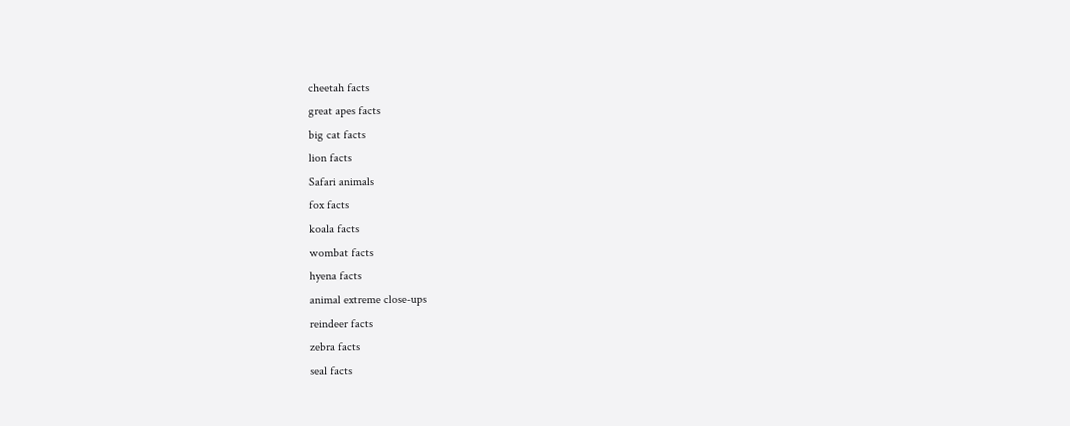cheetah facts
great apes facts
big cat facts
lion facts
Safari animals
fox facts
koala facts
wombat facts
hyena facts
animal extreme close-ups
reindeer facts
zebra facts
seal facts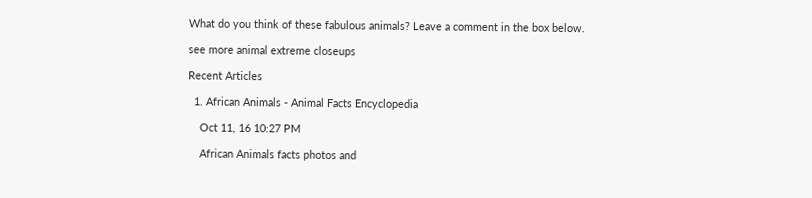What do you think of these fabulous animals? Leave a comment in the box below.

see more animal extreme closeups

Recent Articles

  1. African Animals - Animal Facts Encyclopedia

    Oct 11, 16 10:27 PM

    African Animals facts photos and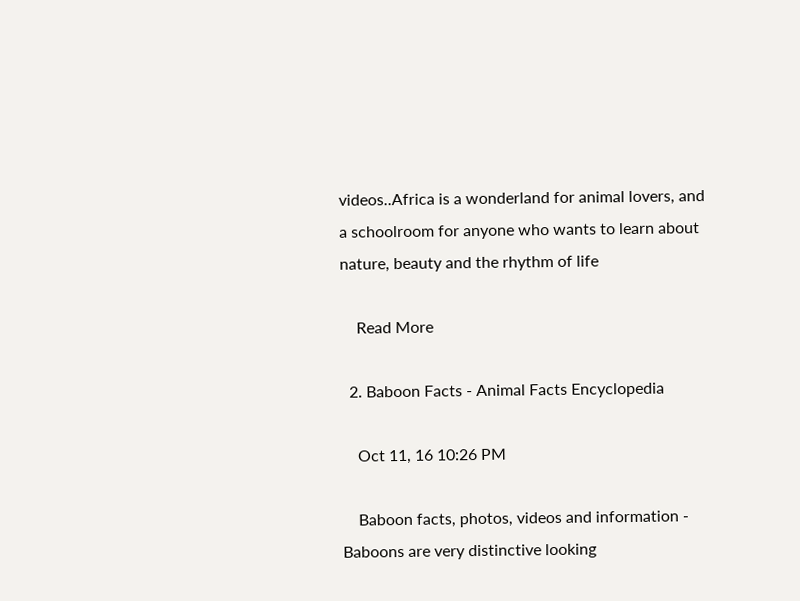videos..Africa is a wonderland for animal lovers, and a schoolroom for anyone who wants to learn about nature, beauty and the rhythm of life

    Read More

  2. Baboon Facts - Animal Facts Encyclopedia

    Oct 11, 16 10:26 PM

    Baboon facts, photos, videos and information - Baboons are very distinctive looking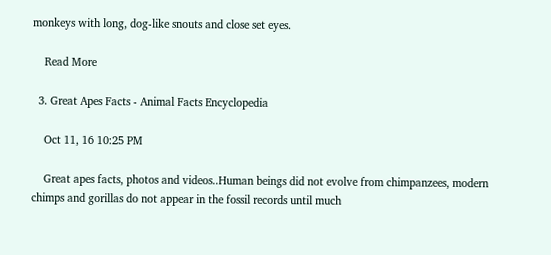monkeys with long, dog-like snouts and close set eyes.

    Read More

  3. Great Apes Facts - Animal Facts Encyclopedia

    Oct 11, 16 10:25 PM

    Great apes facts, photos and videos..Human beings did not evolve from chimpanzees, modern chimps and gorillas do not appear in the fossil records until much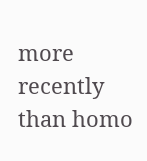more recently than homo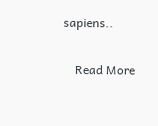sapiens..

    Read More